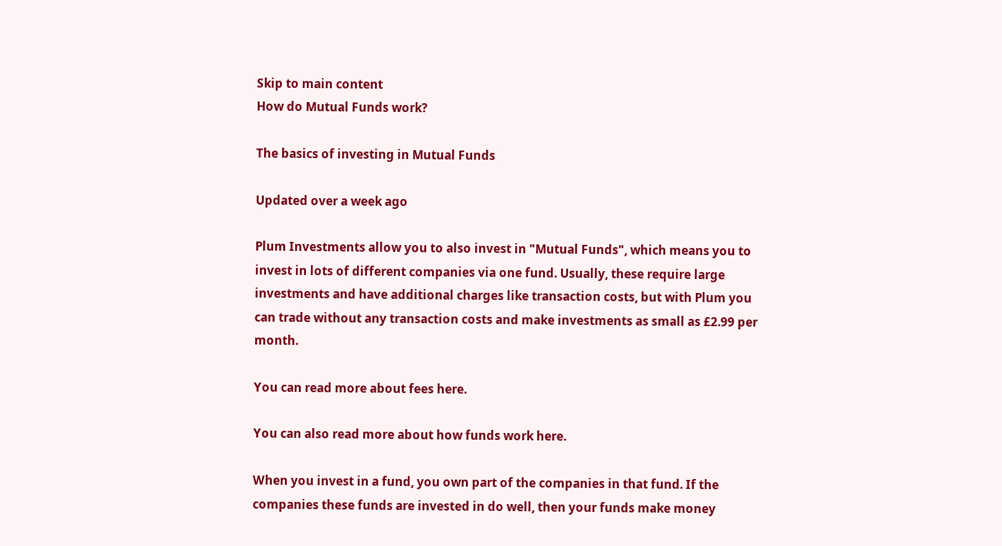Skip to main content
How do Mutual Funds work?

The basics of investing in Mutual Funds

Updated over a week ago

Plum Investments allow you to also invest in "Mutual Funds", which means you to invest in lots of different companies via one fund. Usually, these require large investments and have additional charges like transaction costs, but with Plum you can trade without any transaction costs and make investments as small as £2.99 per month.

You can read more about fees here.

You can also read more about how funds work here.

When you invest in a fund, you own part of the companies in that fund. If the companies these funds are invested in do well, then your funds make money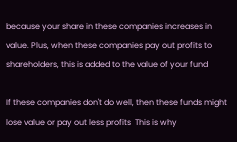because your share in these companies increases in value. Plus, when these companies pay out profits to shareholders, this is added to the value of your fund

If these companies don't do well, then these funds might lose value or pay out less profits  This is why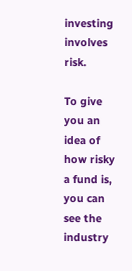investing involves risk.

To give you an idea of how risky a fund is, you can see the industry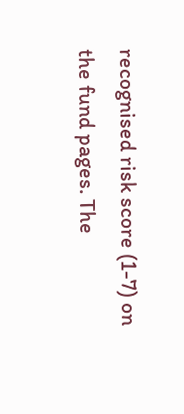recognised risk score (1-7) on the fund pages. The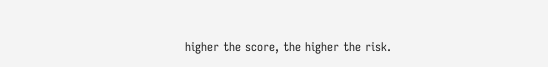higher the score, the higher the risk.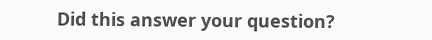Did this answer your question?